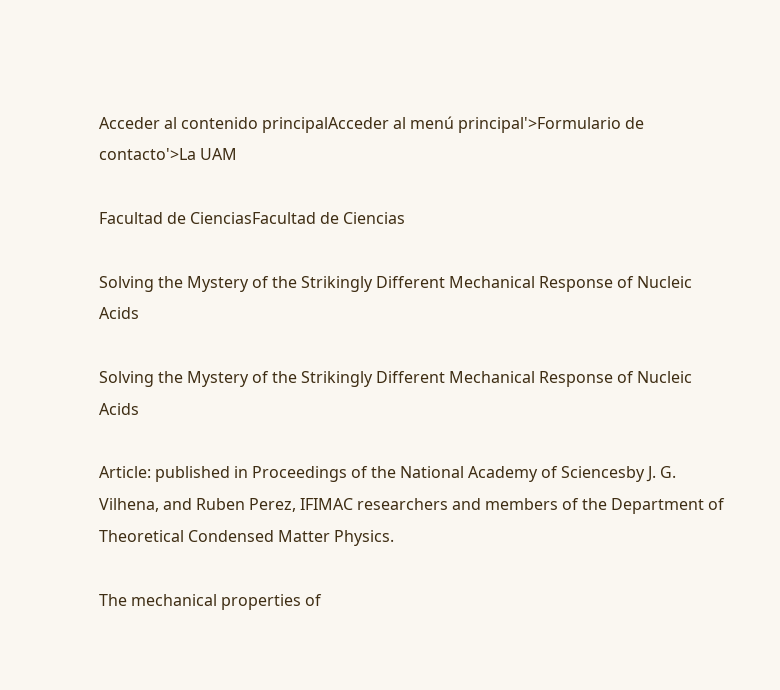Acceder al contenido principalAcceder al menú principal'>Formulario de contacto'>La UAM

Facultad de CienciasFacultad de Ciencias

Solving the Mystery of the Strikingly Different Mechanical Response of Nucleic Acids

Solving the Mystery of the Strikingly Different Mechanical Response of Nucleic Acids

Article: published in Proceedings of the National Academy of Sciencesby J. G. Vilhena, and Ruben Perez, IFIMAC researchers and members of the Department of Theoretical Condensed Matter Physics.

The mechanical properties of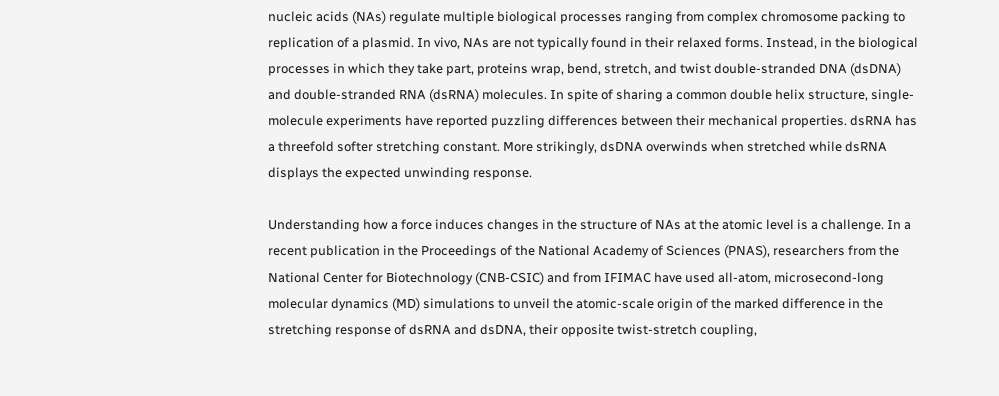nucleic acids (NAs) regulate multiple biological processes ranging from complex chromosome packing to replication of a plasmid. In vivo, NAs are not typically found in their relaxed forms. Instead, in the biological processes in which they take part, proteins wrap, bend, stretch, and twist double-stranded DNA (dsDNA) and double-stranded RNA (dsRNA) molecules. In spite of sharing a common double helix structure, single-molecule experiments have reported puzzling differences between their mechanical properties. dsRNA has a threefold softer stretching constant. More strikingly, dsDNA overwinds when stretched while dsRNA displays the expected unwinding response.

Understanding how a force induces changes in the structure of NAs at the atomic level is a challenge. In a recent publication in the Proceedings of the National Academy of Sciences (PNAS), researchers from the National Center for Biotechnology (CNB-CSIC) and from IFIMAC have used all-atom, microsecond-long molecular dynamics (MD) simulations to unveil the atomic-scale origin of the marked difference in the stretching response of dsRNA and dsDNA, their opposite twist-stretch coupling,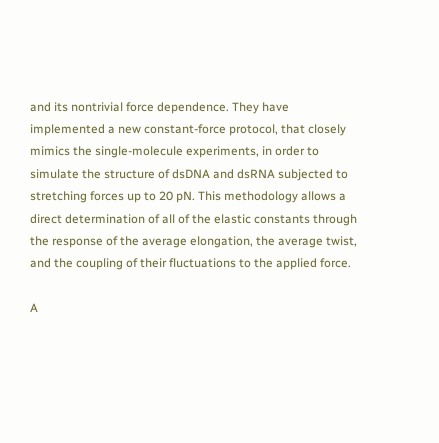and its nontrivial force dependence. They have implemented a new constant-force protocol, that closely mimics the single-molecule experiments, in order to simulate the structure of dsDNA and dsRNA subjected to stretching forces up to 20 pN. This methodology allows a direct determination of all of the elastic constants through the response of the average elongation, the average twist, and the coupling of their fluctuations to the applied force.

A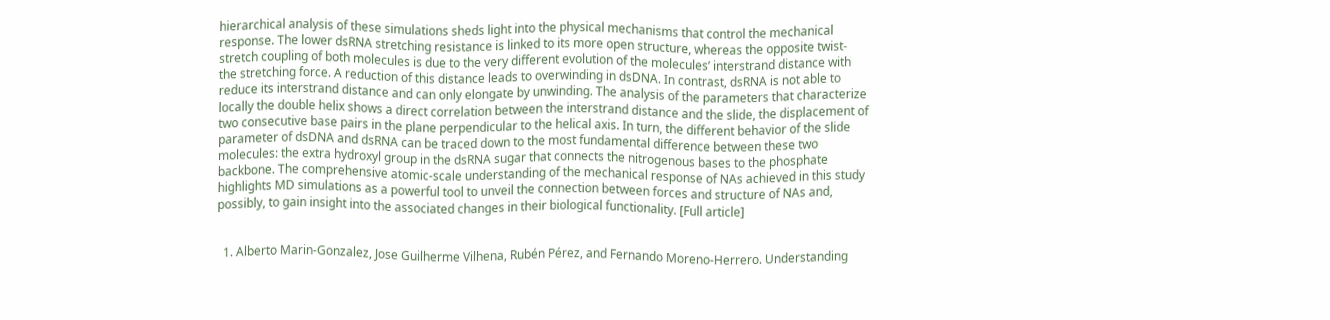hierarchical analysis of these simulations sheds light into the physical mechanisms that control the mechanical response. The lower dsRNA stretching resistance is linked to its more open structure, whereas the opposite twist-stretch coupling of both molecules is due to the very different evolution of the molecules’ interstrand distance with the stretching force. A reduction of this distance leads to overwinding in dsDNA. In contrast, dsRNA is not able to reduce its interstrand distance and can only elongate by unwinding. The analysis of the parameters that characterize locally the double helix shows a direct correlation between the interstrand distance and the slide, the displacement of two consecutive base pairs in the plane perpendicular to the helical axis. In turn, the different behavior of the slide parameter of dsDNA and dsRNA can be traced down to the most fundamental difference between these two molecules: the extra hydroxyl group in the dsRNA sugar that connects the nitrogenous bases to the phosphate backbone. The comprehensive atomic-scale understanding of the mechanical response of NAs achieved in this study highlights MD simulations as a powerful tool to unveil the connection between forces and structure of NAs and, possibly, to gain insight into the associated changes in their biological functionality. [Full article]


  1. Alberto Marin-Gonzalez, Jose Guilherme Vilhena, Rubén Pérez, and Fernando Moreno-Herrero. Understanding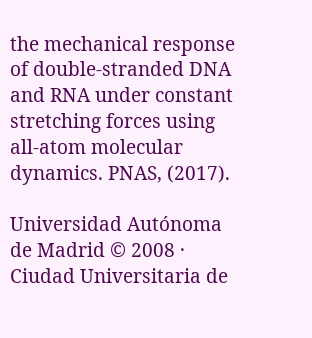the mechanical response of double-stranded DNA and RNA under constant stretching forces using all-atom molecular dynamics. PNAS, (2017).

Universidad Autónoma de Madrid © 2008 · Ciudad Universitaria de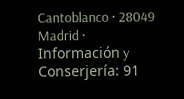Cantoblanco · 28049 Madrid · Información y Conserjería: 91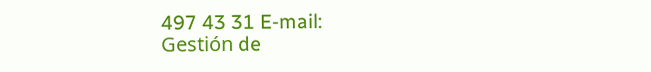497 43 31 E-mail:
Gestión de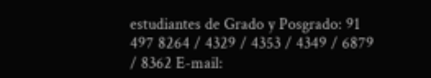estudiantes de Grado y Posgrado: 91 497 8264 / 4329 / 4353 / 4349 / 6879 / 8362 E-mail: